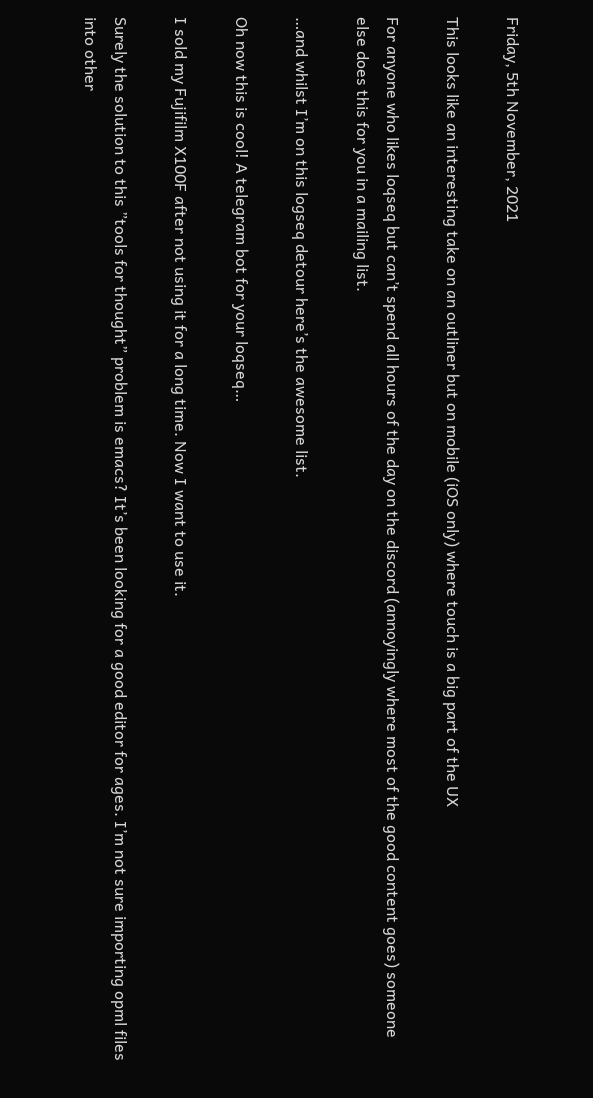Friday, 5th November, 2021

This looks like an interesting take on an outliner but on mobile (iOS only) where touch is a big part of the UX

For anyone who likes loqseq but can’t spend all hours of the day on the discord (annoyingly where most of the good content goes) someone else does this for you in a mailing list.

…and whilst I’m on this logseq detour here’s the awesome list.

Oh now this is cool! A telegram bot for your loqseq…

I sold my Fujifilm X100F after not using it for a long time. Now I want to use it.

Surely the solution to this ”tools for thought” problem is emacs? It’s been looking for a good editor for ages. I’m not sure importing opml files into other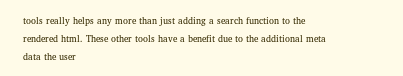tools really helps any more than just adding a search function to the rendered html. These other tools have a benefit due to the additional meta data the user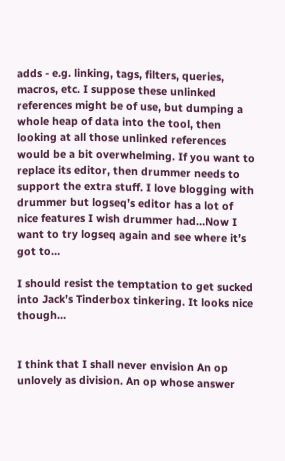adds - e.g. linking, tags, filters, queries, macros, etc. I suppose these unlinked references might be of use, but dumping a whole heap of data into the tool, then looking at all those unlinked references would be a bit overwhelming. If you want to replace its editor, then drummer needs to support the extra stuff. I love blogging with drummer but logseq’s editor has a lot of nice features I wish drummer had…Now I want to try logseq again and see where it’s got to…

I should resist the temptation to get sucked into Jack’s Tinderbox tinkering. It looks nice though…


I think that I shall never envision An op unlovely as division. An op whose answer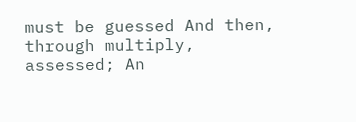must be guessed And then, through multiply, assessed; An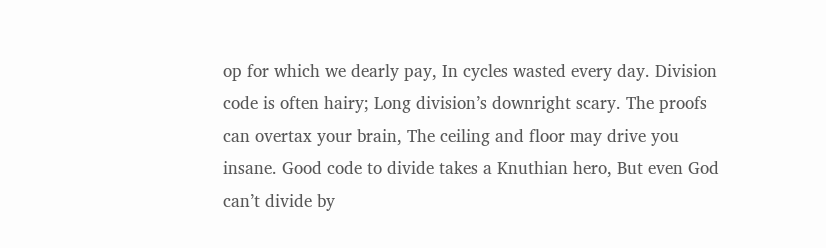op for which we dearly pay, In cycles wasted every day. Division code is often hairy; Long division’s downright scary. The proofs can overtax your brain, The ceiling and floor may drive you insane. Good code to divide takes a Knuthian hero, But even God can’t divide by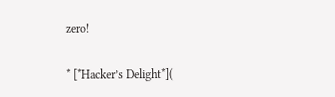zero!

* [*Hacker’s Delight*](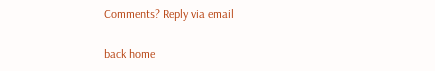Comments? Reply via email

back home